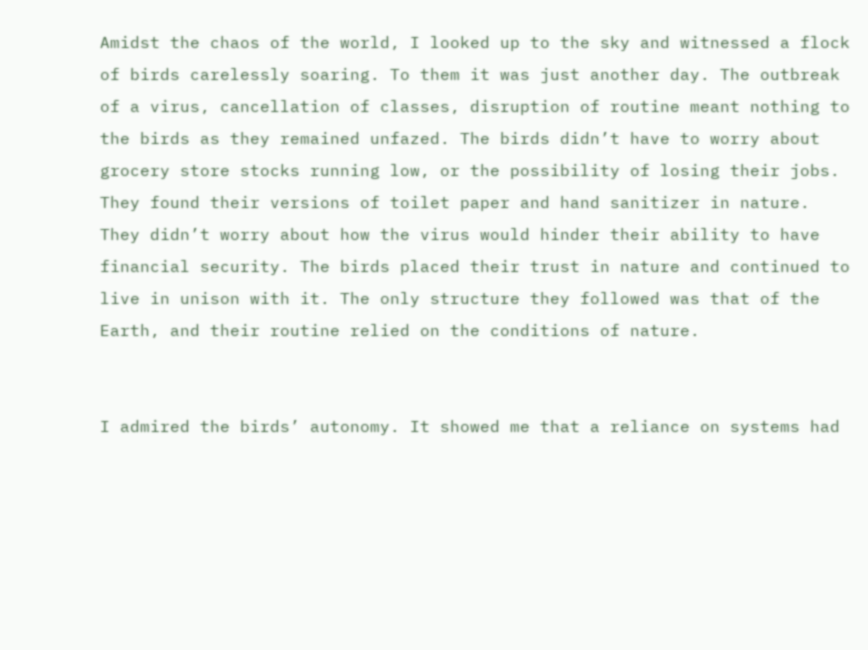Amidst the chaos of the world, I looked up to the sky and witnessed a flock of birds carelessly soaring. To them it was just another day. The outbreak of a virus, cancellation of classes, disruption of routine meant nothing to the birds as they remained unfazed. The birds didn’t have to worry about grocery store stocks running low, or the possibility of losing their jobs. They found their versions of toilet paper and hand sanitizer in nature. They didn’t worry about how the virus would hinder their ability to have financial security. The birds placed their trust in nature and continued to live in unison with it. The only structure they followed was that of the Earth, and their routine relied on the conditions of nature.


I admired the birds’ autonomy. It showed me that a reliance on systems had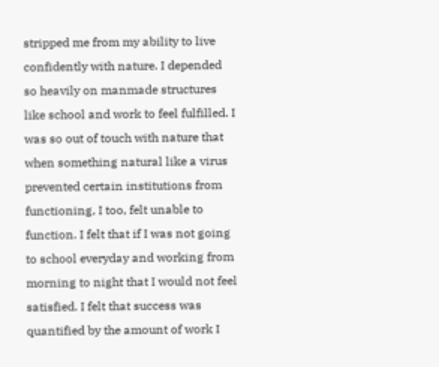stripped me from my ability to live confidently with nature. I depended so heavily on manmade structures like school and work to feel fulfilled. I was so out of touch with nature that when something natural like a virus prevented certain institutions from functioning, I too, felt unable to function. I felt that if I was not going to school everyday and working from morning to night that I would not feel satisfied. I felt that success was quantified by the amount of work I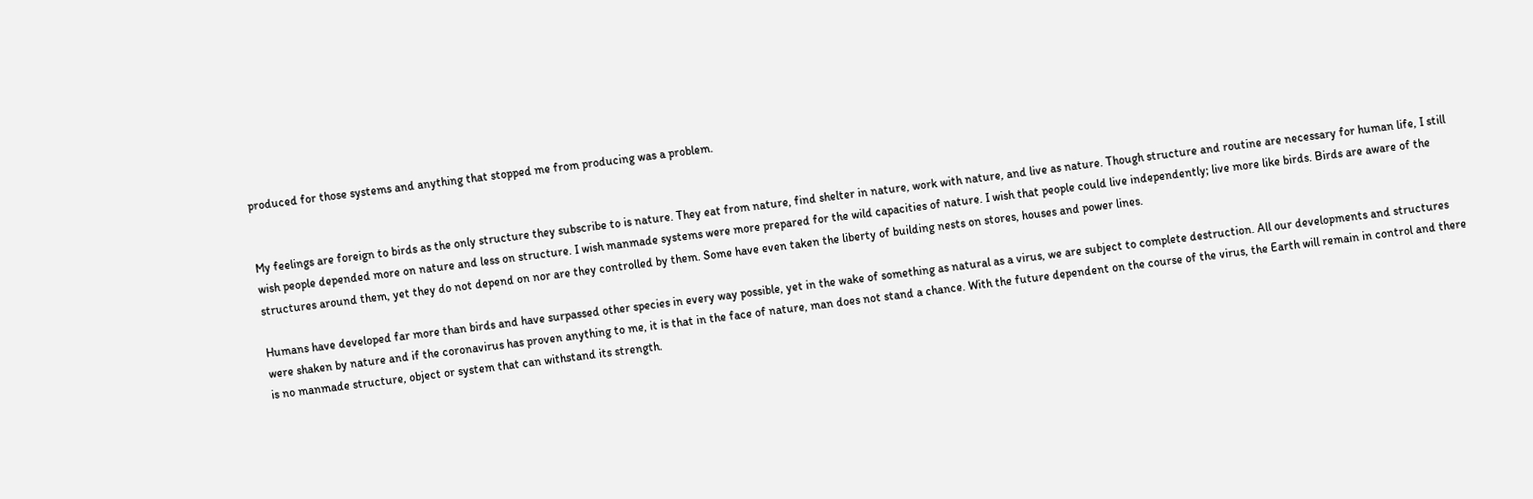produced for those systems and anything that stopped me from producing was a problem.


My feelings are foreign to birds as the only structure they subscribe to is nature. They eat from nature, find shelter in nature, work with nature, and live as nature. Though structure and routine are necessary for human life, I still wish people depended more on nature and less on structure. I wish manmade systems were more prepared for the wild capacities of nature. I wish that people could live independently; live more like birds. Birds are aware of the structures around them, yet they do not depend on nor are they controlled by them. Some have even taken the liberty of building nests on stores, houses and power lines.

Humans have developed far more than birds and have surpassed other species in every way possible, yet in the wake of something as natural as a virus, we are subject to complete destruction. All our developments and structures were shaken by nature and if the coronavirus has proven anything to me, it is that in the face of nature, man does not stand a chance. With the future dependent on the course of the virus, the Earth will remain in control and there is no manmade structure, object or system that can withstand its strength.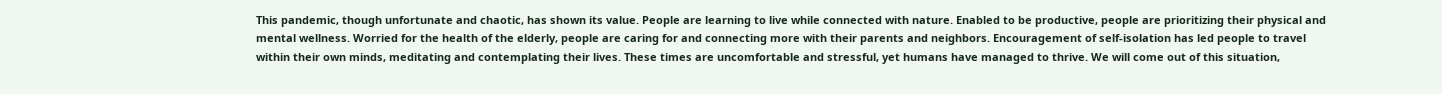This pandemic, though unfortunate and chaotic, has shown its value. People are learning to live while connected with nature. Enabled to be productive, people are prioritizing their physical and mental wellness. Worried for the health of the elderly, people are caring for and connecting more with their parents and neighbors. Encouragement of self-isolation has led people to travel within their own minds, meditating and contemplating their lives. These times are uncomfortable and stressful, yet humans have managed to thrive. We will come out of this situation,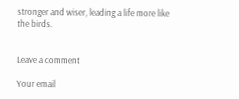stronger and wiser, leading a life more like the birds.


Leave a comment

Your email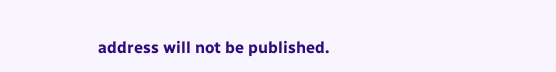address will not be published.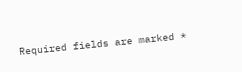Required fields are marked *